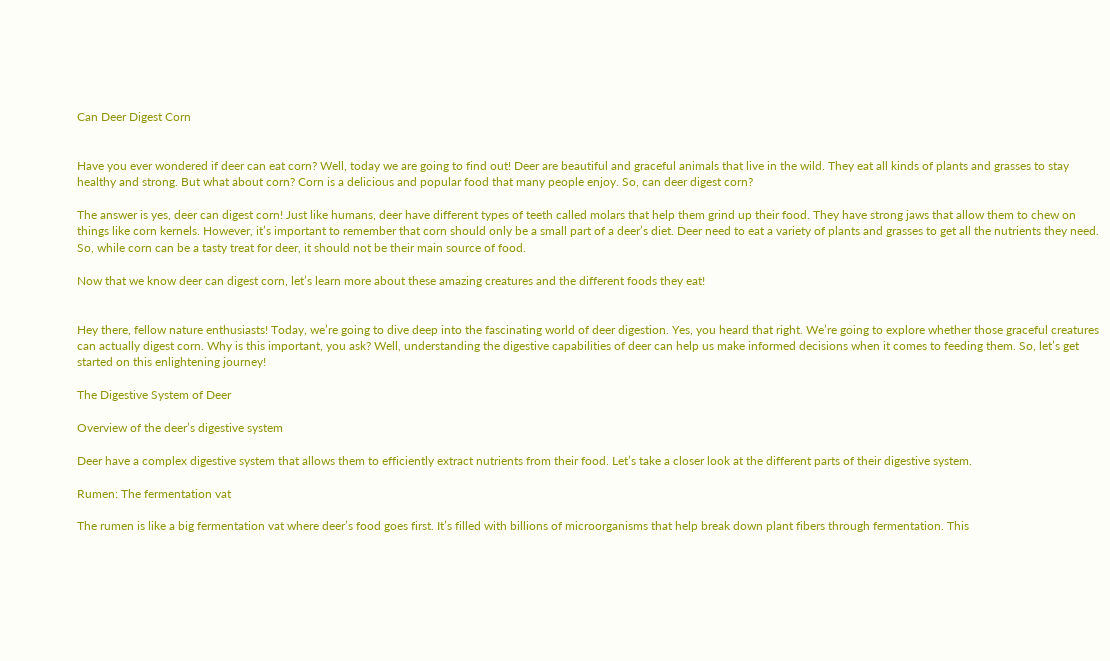Can Deer Digest Corn


Have you ever wondered if deer can eat corn? Well, today we are going to find out! Deer are beautiful and graceful animals that live in the wild. They eat all kinds of plants and grasses to stay healthy and strong. But what about corn? Corn is a delicious and popular food that many people enjoy. So, can deer digest corn?

The answer is yes, deer can digest corn! Just like humans, deer have different types of teeth called molars that help them grind up their food. They have strong jaws that allow them to chew on things like corn kernels. However, it’s important to remember that corn should only be a small part of a deer’s diet. Deer need to eat a variety of plants and grasses to get all the nutrients they need. So, while corn can be a tasty treat for deer, it should not be their main source of food.

Now that we know deer can digest corn, let’s learn more about these amazing creatures and the different foods they eat!


Hey there, fellow nature enthusiasts! Today, we’re going to dive deep into the fascinating world of deer digestion. Yes, you heard that right. We’re going to explore whether those graceful creatures can actually digest corn. Why is this important, you ask? Well, understanding the digestive capabilities of deer can help us make informed decisions when it comes to feeding them. So, let’s get started on this enlightening journey!

The Digestive System of Deer

Overview of the deer’s digestive system

Deer have a complex digestive system that allows them to efficiently extract nutrients from their food. Let’s take a closer look at the different parts of their digestive system.

Rumen: The fermentation vat

The rumen is like a big fermentation vat where deer’s food goes first. It’s filled with billions of microorganisms that help break down plant fibers through fermentation. This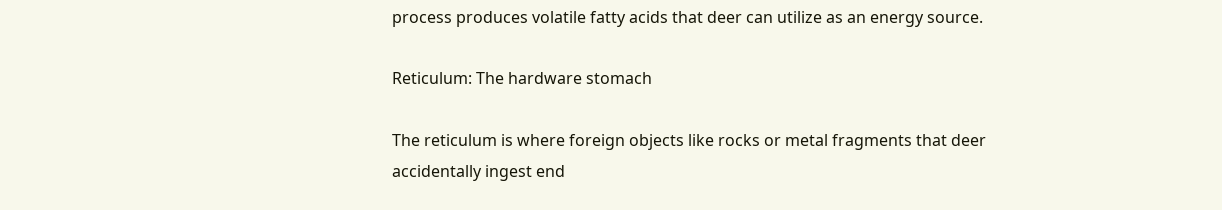process produces volatile fatty acids that deer can utilize as an energy source.

Reticulum: The hardware stomach

The reticulum is where foreign objects like rocks or metal fragments that deer accidentally ingest end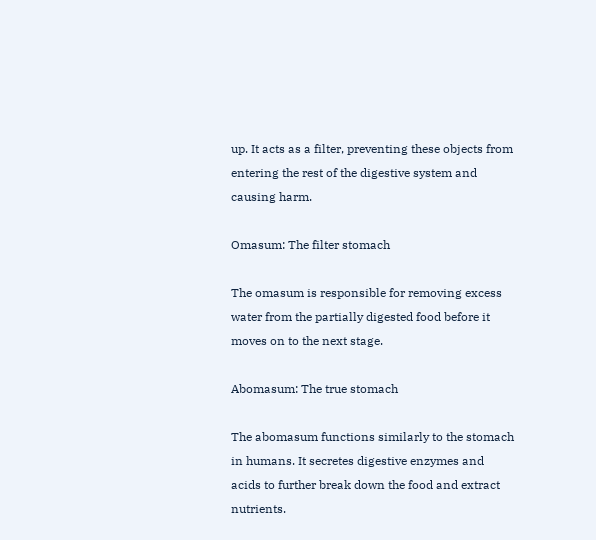up. It acts as a filter, preventing these objects from entering the rest of the digestive system and causing harm.

Omasum: The filter stomach

The omasum is responsible for removing excess water from the partially digested food before it moves on to the next stage.

Abomasum: The true stomach

The abomasum functions similarly to the stomach in humans. It secretes digestive enzymes and acids to further break down the food and extract nutrients.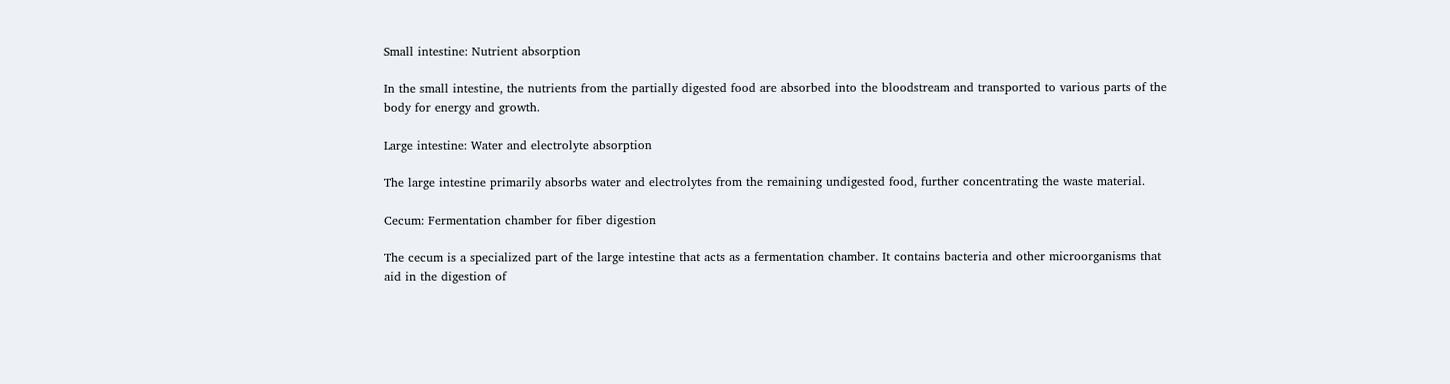Small intestine: Nutrient absorption

In the small intestine, the nutrients from the partially digested food are absorbed into the bloodstream and transported to various parts of the body for energy and growth.

Large intestine: Water and electrolyte absorption

The large intestine primarily absorbs water and electrolytes from the remaining undigested food, further concentrating the waste material.

Cecum: Fermentation chamber for fiber digestion

The cecum is a specialized part of the large intestine that acts as a fermentation chamber. It contains bacteria and other microorganisms that aid in the digestion of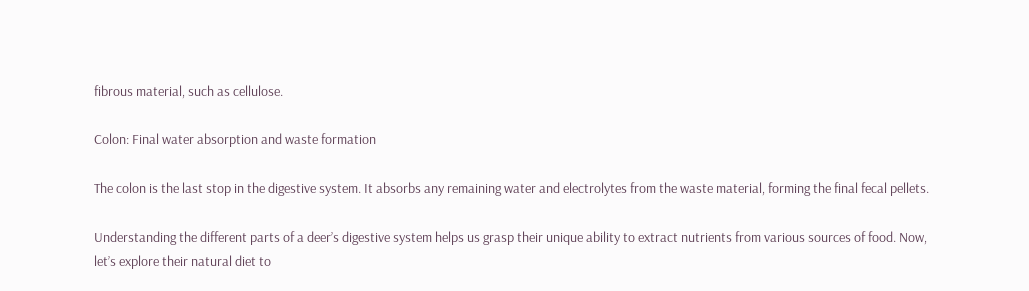fibrous material, such as cellulose.

Colon: Final water absorption and waste formation

The colon is the last stop in the digestive system. It absorbs any remaining water and electrolytes from the waste material, forming the final fecal pellets.

Understanding the different parts of a deer’s digestive system helps us grasp their unique ability to extract nutrients from various sources of food. Now, let’s explore their natural diet to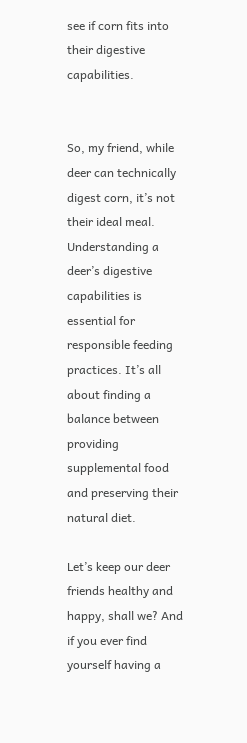see if corn fits into their digestive capabilities.


So, my friend, while deer can technically digest corn, it’s not their ideal meal. Understanding a deer’s digestive capabilities is essential for responsible feeding practices. It’s all about finding a balance between providing supplemental food and preserving their natural diet.

Let’s keep our deer friends healthy and happy, shall we? And if you ever find yourself having a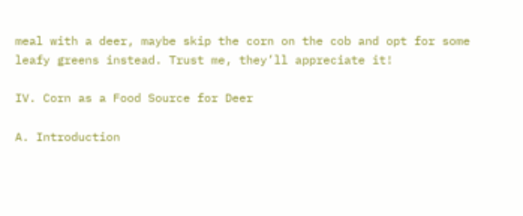meal with a deer, maybe skip the corn on the cob and opt for some leafy greens instead. Trust me, they’ll appreciate it!

IV. Corn as a Food Source for Deer

A. Introduction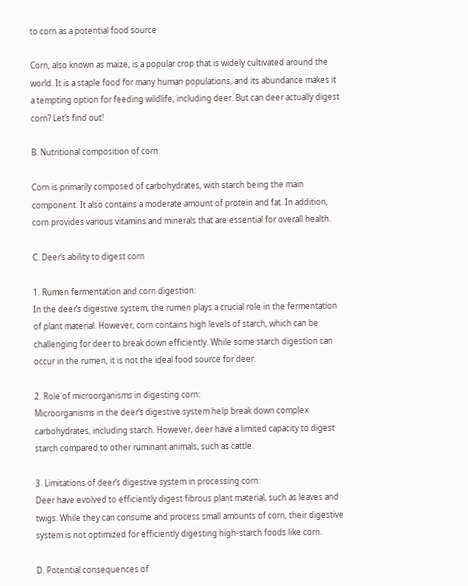to corn as a potential food source

Corn, also known as maize, is a popular crop that is widely cultivated around the world. It is a staple food for many human populations, and its abundance makes it a tempting option for feeding wildlife, including deer. But can deer actually digest corn? Let’s find out!

B. Nutritional composition of corn

Corn is primarily composed of carbohydrates, with starch being the main component. It also contains a moderate amount of protein and fat. In addition, corn provides various vitamins and minerals that are essential for overall health.

C. Deer’s ability to digest corn

1. Rumen fermentation and corn digestion:
In the deer’s digestive system, the rumen plays a crucial role in the fermentation of plant material. However, corn contains high levels of starch, which can be challenging for deer to break down efficiently. While some starch digestion can occur in the rumen, it is not the ideal food source for deer.

2. Role of microorganisms in digesting corn:
Microorganisms in the deer’s digestive system help break down complex carbohydrates, including starch. However, deer have a limited capacity to digest starch compared to other ruminant animals, such as cattle.

3. Limitations of deer’s digestive system in processing corn:
Deer have evolved to efficiently digest fibrous plant material, such as leaves and twigs. While they can consume and process small amounts of corn, their digestive system is not optimized for efficiently digesting high-starch foods like corn.

D. Potential consequences of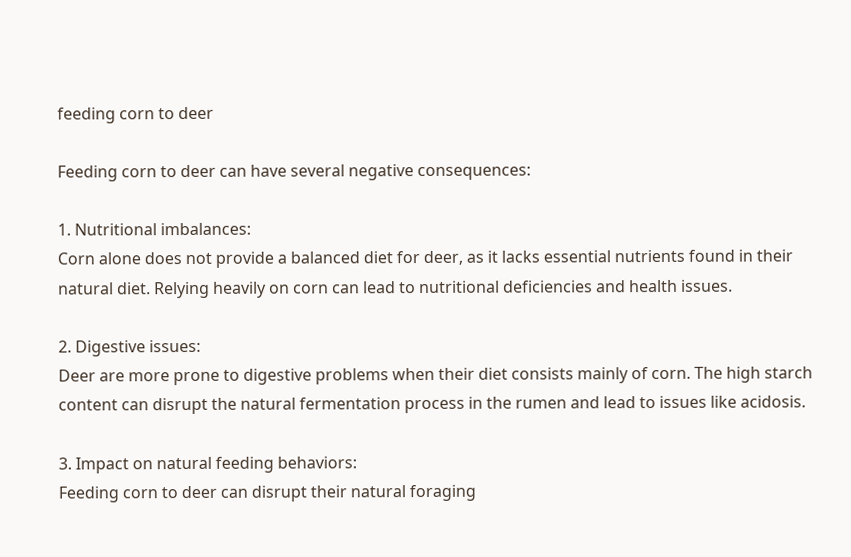feeding corn to deer

Feeding corn to deer can have several negative consequences:

1. Nutritional imbalances:
Corn alone does not provide a balanced diet for deer, as it lacks essential nutrients found in their natural diet. Relying heavily on corn can lead to nutritional deficiencies and health issues.

2. Digestive issues:
Deer are more prone to digestive problems when their diet consists mainly of corn. The high starch content can disrupt the natural fermentation process in the rumen and lead to issues like acidosis.

3. Impact on natural feeding behaviors:
Feeding corn to deer can disrupt their natural foraging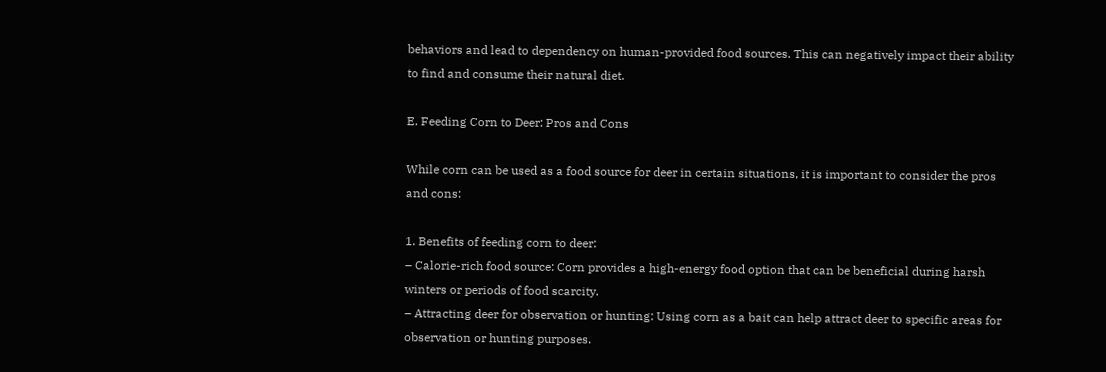behaviors and lead to dependency on human-provided food sources. This can negatively impact their ability to find and consume their natural diet.

E. Feeding Corn to Deer: Pros and Cons

While corn can be used as a food source for deer in certain situations, it is important to consider the pros and cons:

1. Benefits of feeding corn to deer:
– Calorie-rich food source: Corn provides a high-energy food option that can be beneficial during harsh winters or periods of food scarcity.
– Attracting deer for observation or hunting: Using corn as a bait can help attract deer to specific areas for observation or hunting purposes.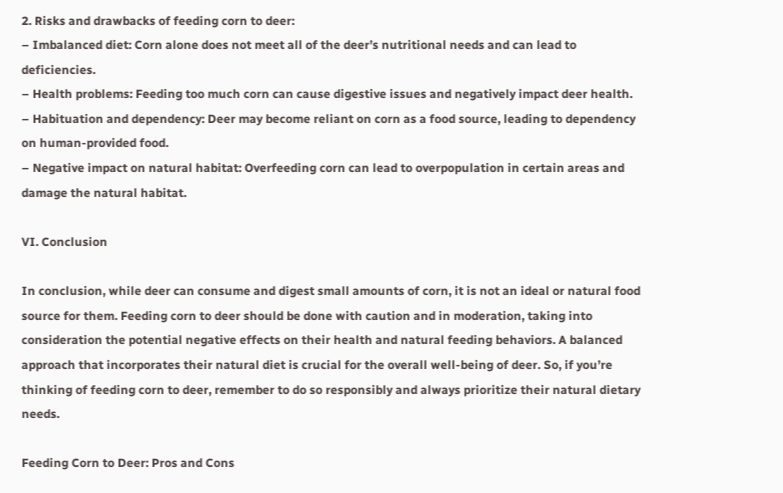2. Risks and drawbacks of feeding corn to deer:
– Imbalanced diet: Corn alone does not meet all of the deer’s nutritional needs and can lead to deficiencies.
– Health problems: Feeding too much corn can cause digestive issues and negatively impact deer health.
– Habituation and dependency: Deer may become reliant on corn as a food source, leading to dependency on human-provided food.
– Negative impact on natural habitat: Overfeeding corn can lead to overpopulation in certain areas and damage the natural habitat.

VI. Conclusion

In conclusion, while deer can consume and digest small amounts of corn, it is not an ideal or natural food source for them. Feeding corn to deer should be done with caution and in moderation, taking into consideration the potential negative effects on their health and natural feeding behaviors. A balanced approach that incorporates their natural diet is crucial for the overall well-being of deer. So, if you’re thinking of feeding corn to deer, remember to do so responsibly and always prioritize their natural dietary needs.

Feeding Corn to Deer: Pros and Cons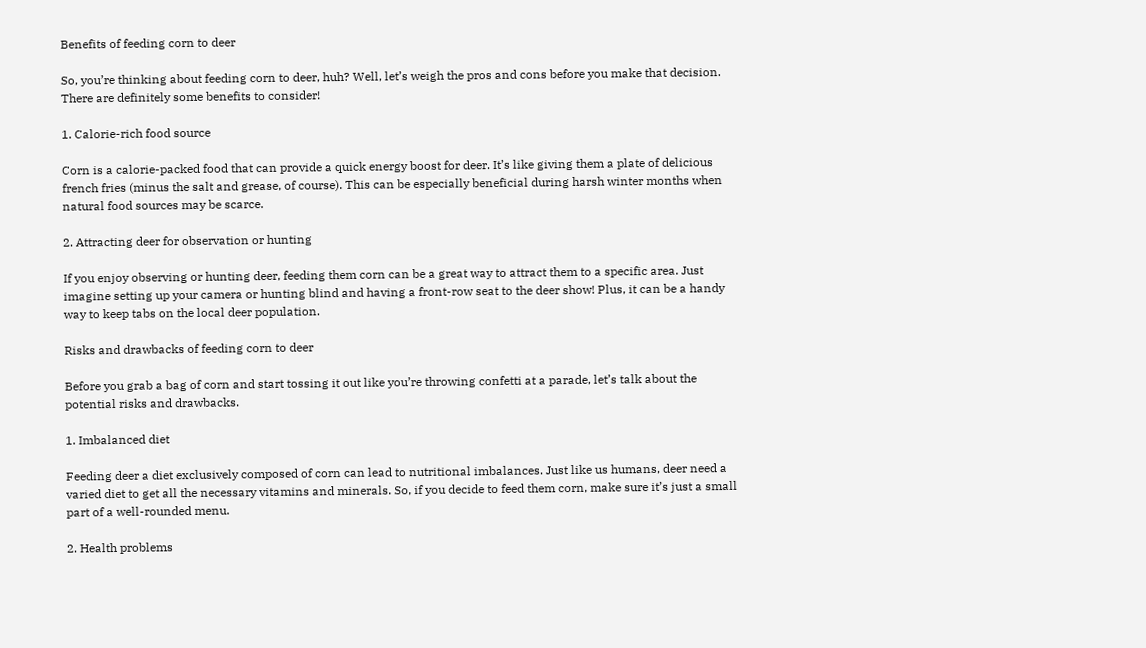Benefits of feeding corn to deer

So, you’re thinking about feeding corn to deer, huh? Well, let’s weigh the pros and cons before you make that decision. There are definitely some benefits to consider!

1. Calorie-rich food source

Corn is a calorie-packed food that can provide a quick energy boost for deer. It’s like giving them a plate of delicious french fries (minus the salt and grease, of course). This can be especially beneficial during harsh winter months when natural food sources may be scarce.

2. Attracting deer for observation or hunting

If you enjoy observing or hunting deer, feeding them corn can be a great way to attract them to a specific area. Just imagine setting up your camera or hunting blind and having a front-row seat to the deer show! Plus, it can be a handy way to keep tabs on the local deer population.

Risks and drawbacks of feeding corn to deer

Before you grab a bag of corn and start tossing it out like you’re throwing confetti at a parade, let’s talk about the potential risks and drawbacks.

1. Imbalanced diet

Feeding deer a diet exclusively composed of corn can lead to nutritional imbalances. Just like us humans, deer need a varied diet to get all the necessary vitamins and minerals. So, if you decide to feed them corn, make sure it’s just a small part of a well-rounded menu.

2. Health problems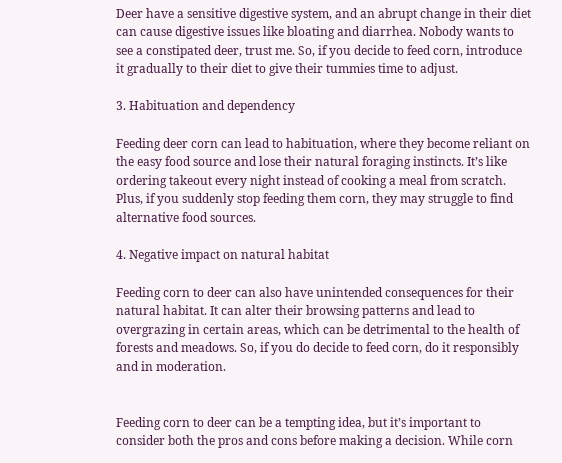Deer have a sensitive digestive system, and an abrupt change in their diet can cause digestive issues like bloating and diarrhea. Nobody wants to see a constipated deer, trust me. So, if you decide to feed corn, introduce it gradually to their diet to give their tummies time to adjust.

3. Habituation and dependency

Feeding deer corn can lead to habituation, where they become reliant on the easy food source and lose their natural foraging instincts. It’s like ordering takeout every night instead of cooking a meal from scratch. Plus, if you suddenly stop feeding them corn, they may struggle to find alternative food sources.

4. Negative impact on natural habitat

Feeding corn to deer can also have unintended consequences for their natural habitat. It can alter their browsing patterns and lead to overgrazing in certain areas, which can be detrimental to the health of forests and meadows. So, if you do decide to feed corn, do it responsibly and in moderation.


Feeding corn to deer can be a tempting idea, but it’s important to consider both the pros and cons before making a decision. While corn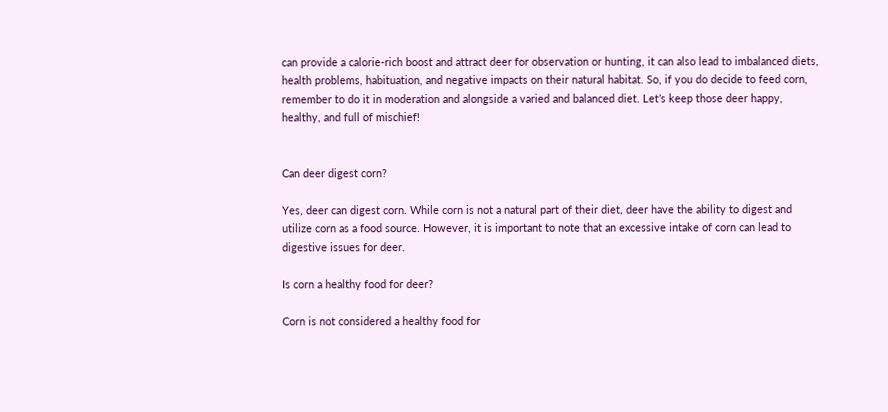can provide a calorie-rich boost and attract deer for observation or hunting, it can also lead to imbalanced diets, health problems, habituation, and negative impacts on their natural habitat. So, if you do decide to feed corn, remember to do it in moderation and alongside a varied and balanced diet. Let’s keep those deer happy, healthy, and full of mischief!


Can deer digest corn?

Yes, deer can digest corn. While corn is not a natural part of their diet, deer have the ability to digest and utilize corn as a food source. However, it is important to note that an excessive intake of corn can lead to digestive issues for deer.

Is corn a healthy food for deer?

Corn is not considered a healthy food for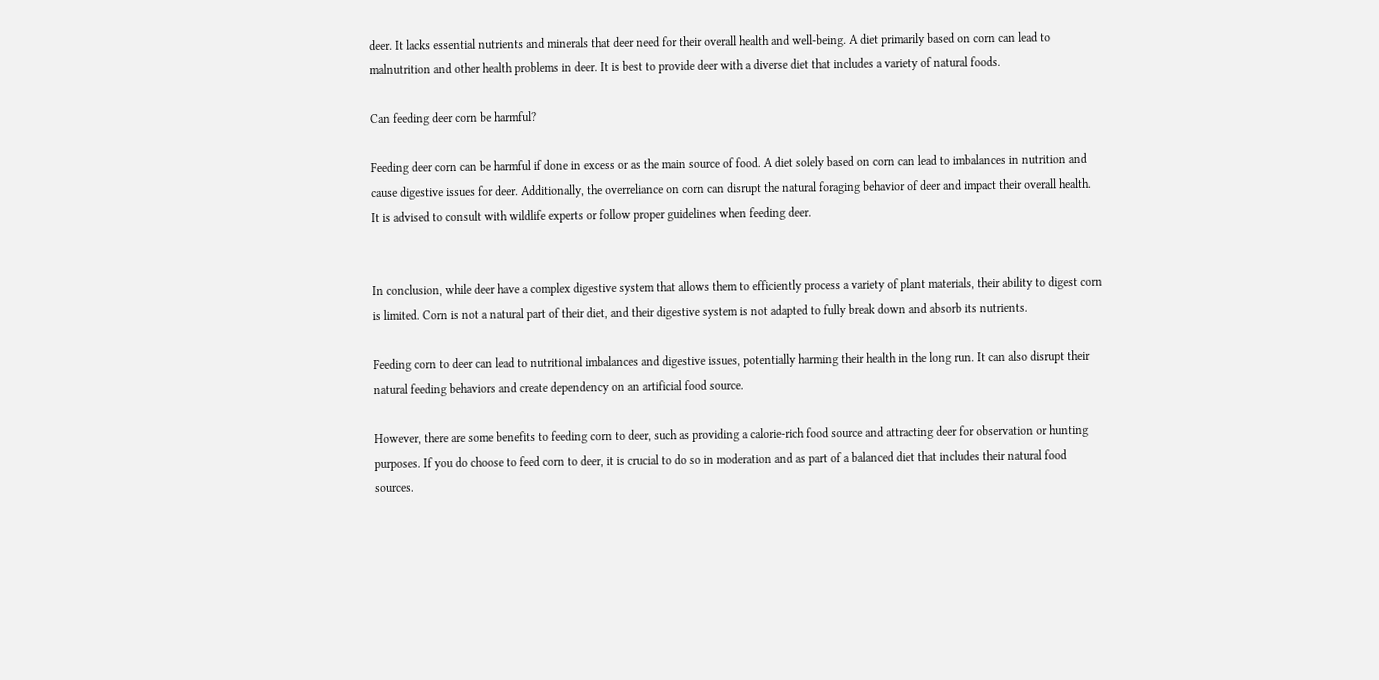deer. It lacks essential nutrients and minerals that deer need for their overall health and well-being. A diet primarily based on corn can lead to malnutrition and other health problems in deer. It is best to provide deer with a diverse diet that includes a variety of natural foods.

Can feeding deer corn be harmful?

Feeding deer corn can be harmful if done in excess or as the main source of food. A diet solely based on corn can lead to imbalances in nutrition and cause digestive issues for deer. Additionally, the overreliance on corn can disrupt the natural foraging behavior of deer and impact their overall health. It is advised to consult with wildlife experts or follow proper guidelines when feeding deer.


In conclusion, while deer have a complex digestive system that allows them to efficiently process a variety of plant materials, their ability to digest corn is limited. Corn is not a natural part of their diet, and their digestive system is not adapted to fully break down and absorb its nutrients.

Feeding corn to deer can lead to nutritional imbalances and digestive issues, potentially harming their health in the long run. It can also disrupt their natural feeding behaviors and create dependency on an artificial food source.

However, there are some benefits to feeding corn to deer, such as providing a calorie-rich food source and attracting deer for observation or hunting purposes. If you do choose to feed corn to deer, it is crucial to do so in moderation and as part of a balanced diet that includes their natural food sources.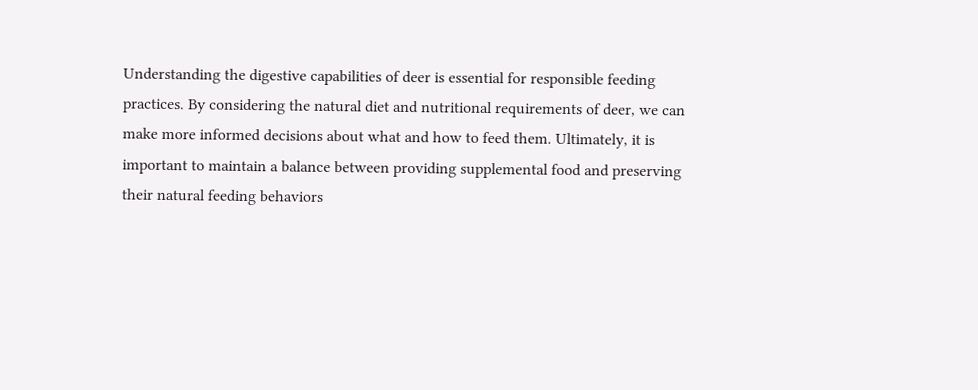Understanding the digestive capabilities of deer is essential for responsible feeding practices. By considering the natural diet and nutritional requirements of deer, we can make more informed decisions about what and how to feed them. Ultimately, it is important to maintain a balance between providing supplemental food and preserving their natural feeding behaviors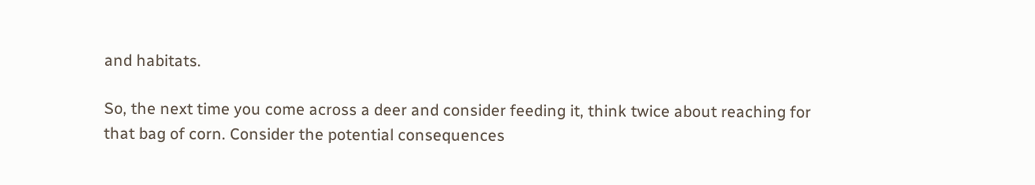and habitats.

So, the next time you come across a deer and consider feeding it, think twice about reaching for that bag of corn. Consider the potential consequences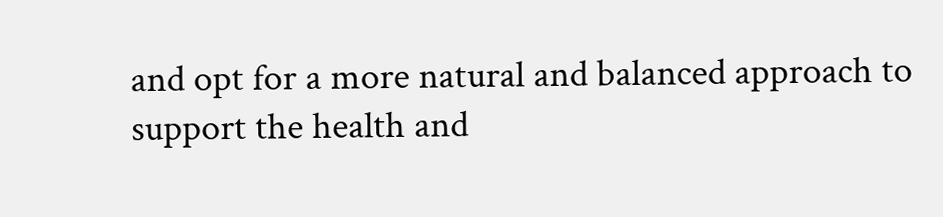and opt for a more natural and balanced approach to support the health and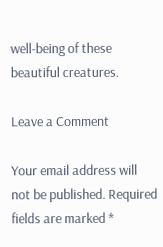well-being of these beautiful creatures.

Leave a Comment

Your email address will not be published. Required fields are marked *